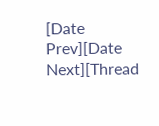[Date Prev][Date Next][Thread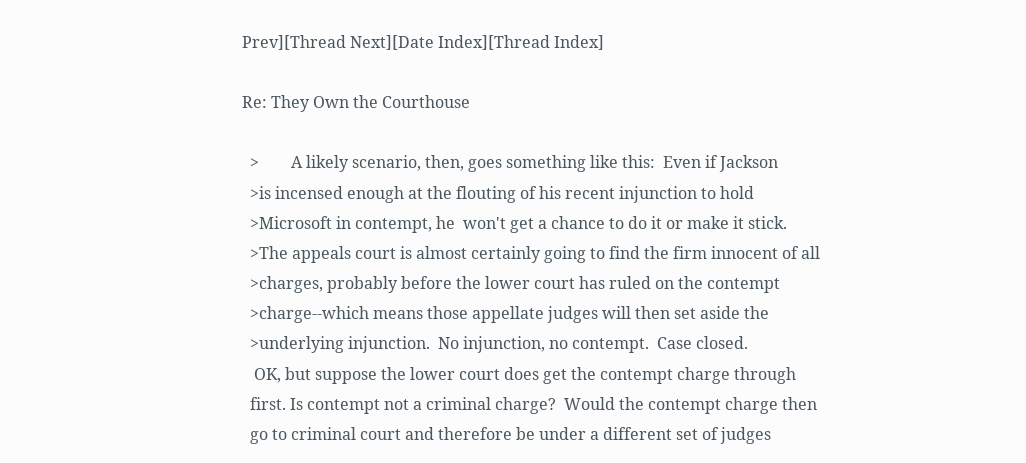Prev][Thread Next][Date Index][Thread Index]

Re: They Own the Courthouse

  >        A likely scenario, then, goes something like this:  Even if Jackson
  >is incensed enough at the flouting of his recent injunction to hold
  >Microsoft in contempt, he  won't get a chance to do it or make it stick.
  >The appeals court is almost certainly going to find the firm innocent of all
  >charges, probably before the lower court has ruled on the contempt
  >charge--which means those appellate judges will then set aside the
  >underlying injunction.  No injunction, no contempt.  Case closed.
   OK, but suppose the lower court does get the contempt charge through
  first. Is contempt not a criminal charge?  Would the contempt charge then
  go to criminal court and therefore be under a different set of judges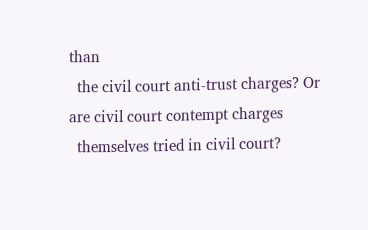than
  the civil court anti-trust charges? Or are civil court contempt charges
  themselves tried in civil court?